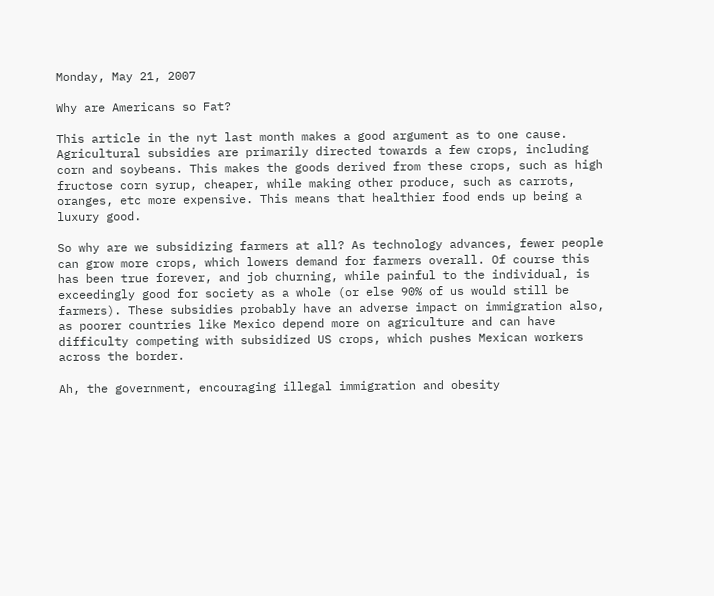Monday, May 21, 2007

Why are Americans so Fat?

This article in the nyt last month makes a good argument as to one cause. Agricultural subsidies are primarily directed towards a few crops, including corn and soybeans. This makes the goods derived from these crops, such as high fructose corn syrup, cheaper, while making other produce, such as carrots, oranges, etc more expensive. This means that healthier food ends up being a luxury good.

So why are we subsidizing farmers at all? As technology advances, fewer people can grow more crops, which lowers demand for farmers overall. Of course this has been true forever, and job churning, while painful to the individual, is exceedingly good for society as a whole (or else 90% of us would still be farmers). These subsidies probably have an adverse impact on immigration also, as poorer countries like Mexico depend more on agriculture and can have difficulty competing with subsidized US crops, which pushes Mexican workers across the border.

Ah, the government, encouraging illegal immigration and obesity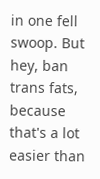in one fell swoop. But hey, ban trans fats, because that's a lot easier than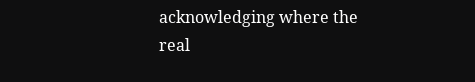acknowledging where the real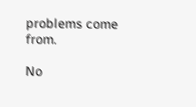problems come from.

No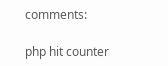comments:

php hit counter